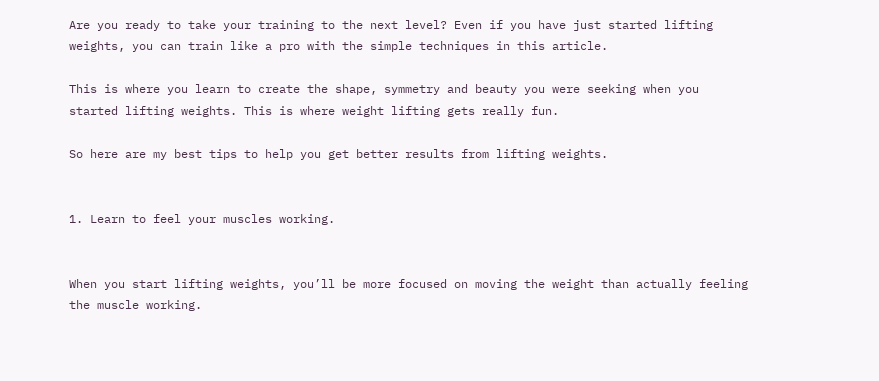Are you ready to take your training to the next level? Even if you have just started lifting weights, you can train like a pro with the simple techniques in this article.

This is where you learn to create the shape, symmetry and beauty you were seeking when you started lifting weights. This is where weight lifting gets really fun.

So here are my best tips to help you get better results from lifting weights.


1. Learn to feel your muscles working.


When you start lifting weights, you’ll be more focused on moving the weight than actually feeling the muscle working.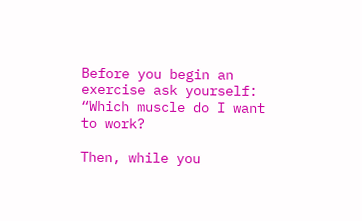Before you begin an exercise ask yourself: “Which muscle do I want to work?

Then, while you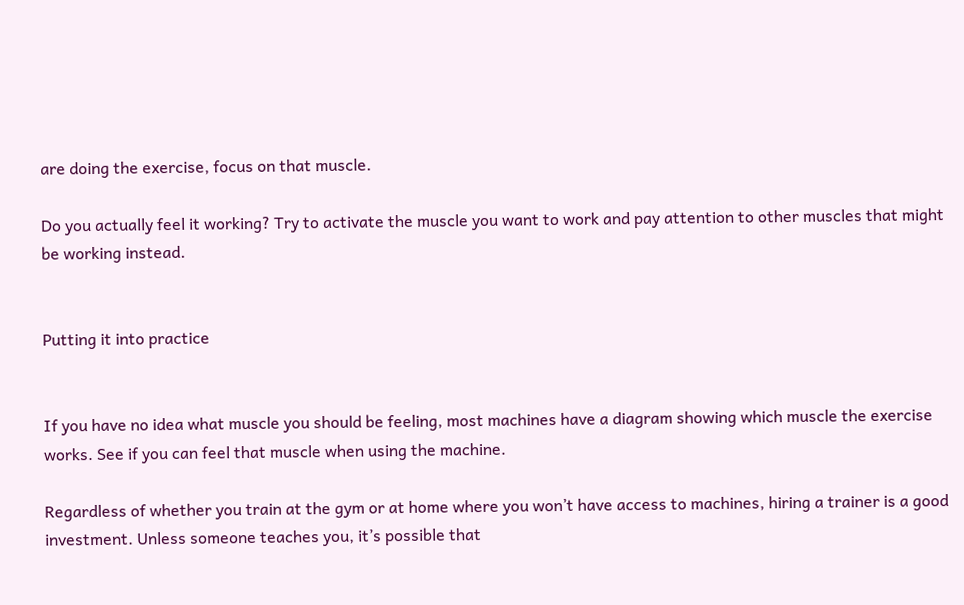are doing the exercise, focus on that muscle.

Do you actually feel it working? Try to activate the muscle you want to work and pay attention to other muscles that might be working instead.


Putting it into practice


If you have no idea what muscle you should be feeling, most machines have a diagram showing which muscle the exercise works. See if you can feel that muscle when using the machine.

Regardless of whether you train at the gym or at home where you won’t have access to machines, hiring a trainer is a good investment. Unless someone teaches you, it’s possible that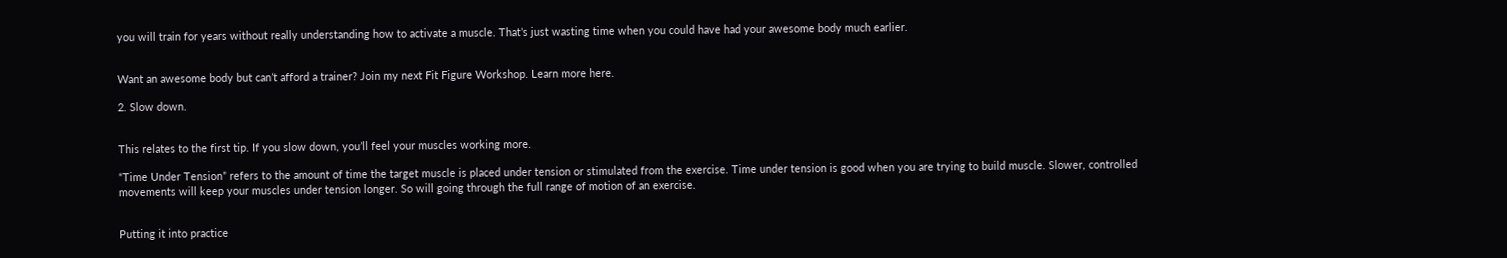you will train for years without really understanding how to activate a muscle. That’s just wasting time when you could have had your awesome body much earlier.


Want an awesome body but can’t afford a trainer? Join my next Fit Figure Workshop. Learn more here.

2. Slow down.


This relates to the first tip. If you slow down, you’ll feel your muscles working more.

“Time Under Tension” refers to the amount of time the target muscle is placed under tension or stimulated from the exercise. Time under tension is good when you are trying to build muscle. Slower, controlled movements will keep your muscles under tension longer. So will going through the full range of motion of an exercise.


Putting it into practice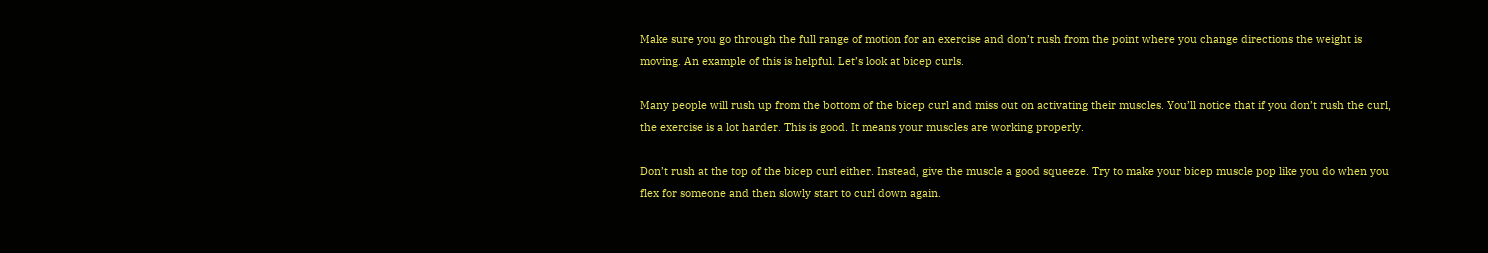Make sure you go through the full range of motion for an exercise and don’t rush from the point where you change directions the weight is moving. An example of this is helpful. Let’s look at bicep curls.

Many people will rush up from the bottom of the bicep curl and miss out on activating their muscles. You’ll notice that if you don’t rush the curl, the exercise is a lot harder. This is good. It means your muscles are working properly.

Don’t rush at the top of the bicep curl either. Instead, give the muscle a good squeeze. Try to make your bicep muscle pop like you do when you flex for someone and then slowly start to curl down again.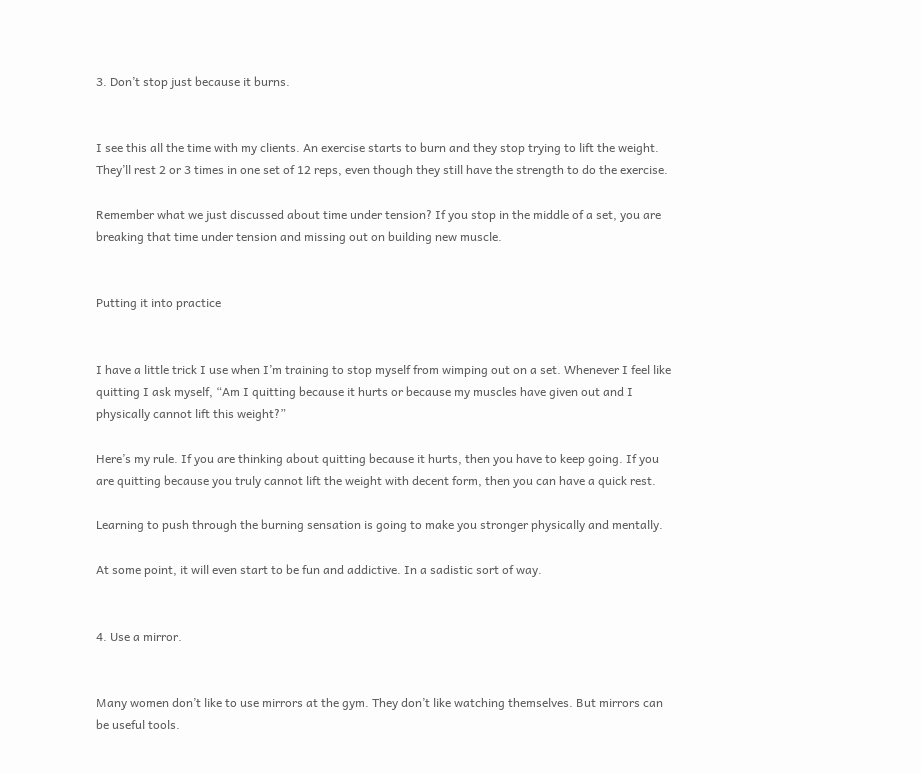3. Don’t stop just because it burns.


I see this all the time with my clients. An exercise starts to burn and they stop trying to lift the weight. They’ll rest 2 or 3 times in one set of 12 reps, even though they still have the strength to do the exercise.

Remember what we just discussed about time under tension? If you stop in the middle of a set, you are breaking that time under tension and missing out on building new muscle.


Putting it into practice


I have a little trick I use when I’m training to stop myself from wimping out on a set. Whenever I feel like quitting I ask myself, “Am I quitting because it hurts or because my muscles have given out and I physically cannot lift this weight?”

Here’s my rule. If you are thinking about quitting because it hurts, then you have to keep going. If you are quitting because you truly cannot lift the weight with decent form, then you can have a quick rest.

Learning to push through the burning sensation is going to make you stronger physically and mentally.

At some point, it will even start to be fun and addictive. In a sadistic sort of way.


4. Use a mirror.


Many women don’t like to use mirrors at the gym. They don’t like watching themselves. But mirrors can be useful tools.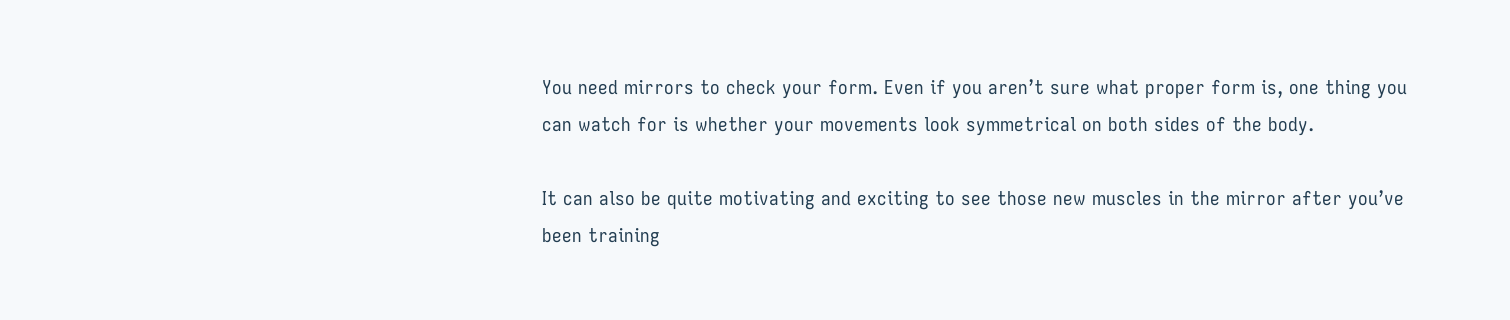You need mirrors to check your form. Even if you aren’t sure what proper form is, one thing you can watch for is whether your movements look symmetrical on both sides of the body.

It can also be quite motivating and exciting to see those new muscles in the mirror after you’ve been training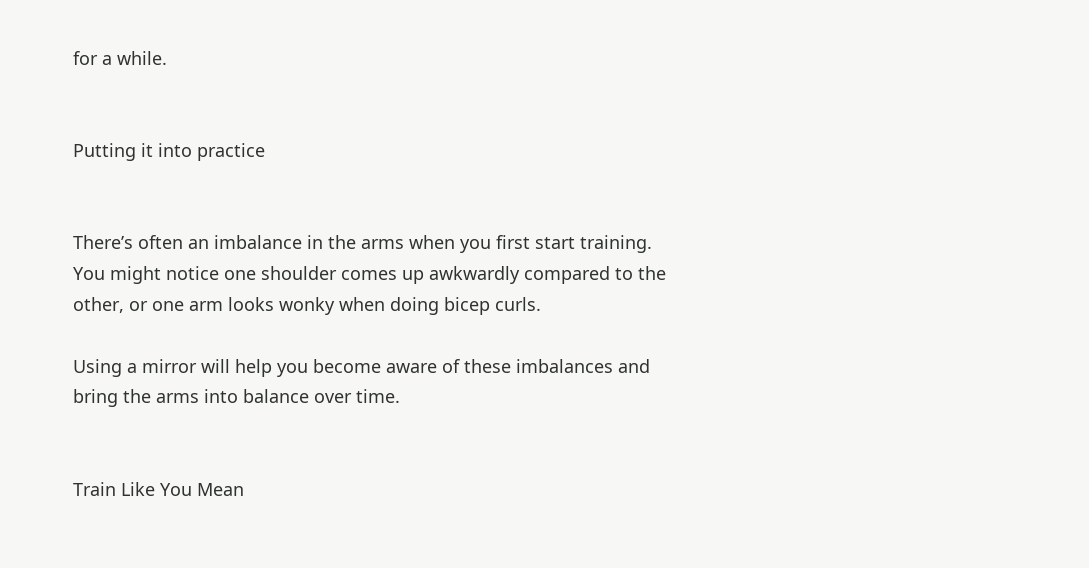for a while.


Putting it into practice


There’s often an imbalance in the arms when you first start training. You might notice one shoulder comes up awkwardly compared to the other, or one arm looks wonky when doing bicep curls.

Using a mirror will help you become aware of these imbalances and bring the arms into balance over time.


Train Like You Mean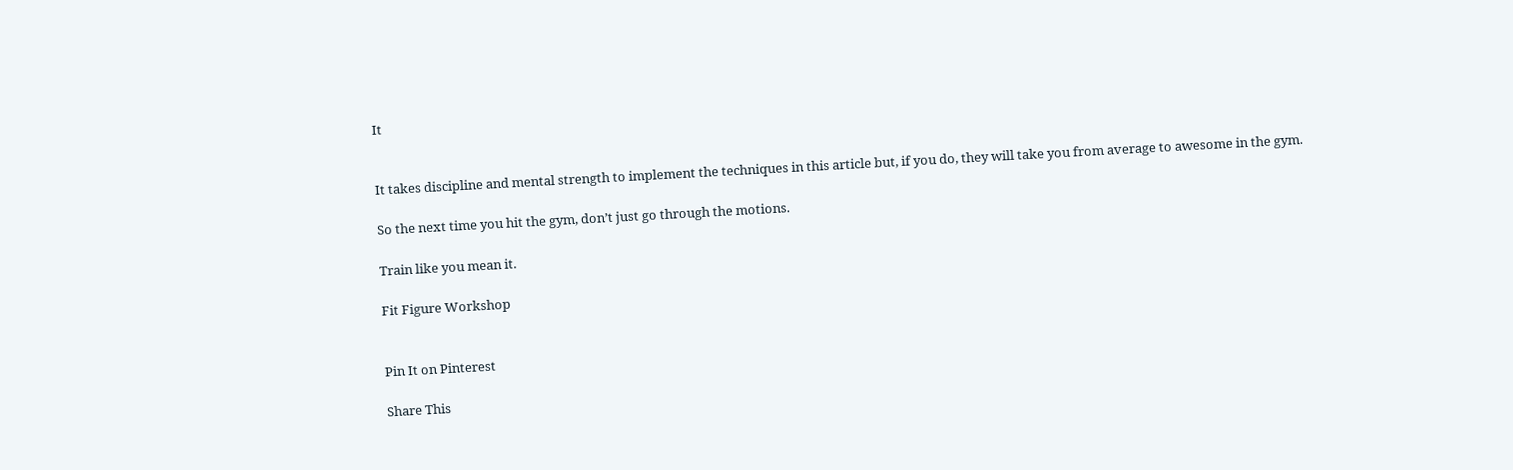It


It takes discipline and mental strength to implement the techniques in this article but, if you do, they will take you from average to awesome in the gym.

So the next time you hit the gym, don’t just go through the motions.

Train like you mean it.

Fit Figure Workshop


Pin It on Pinterest

Share This